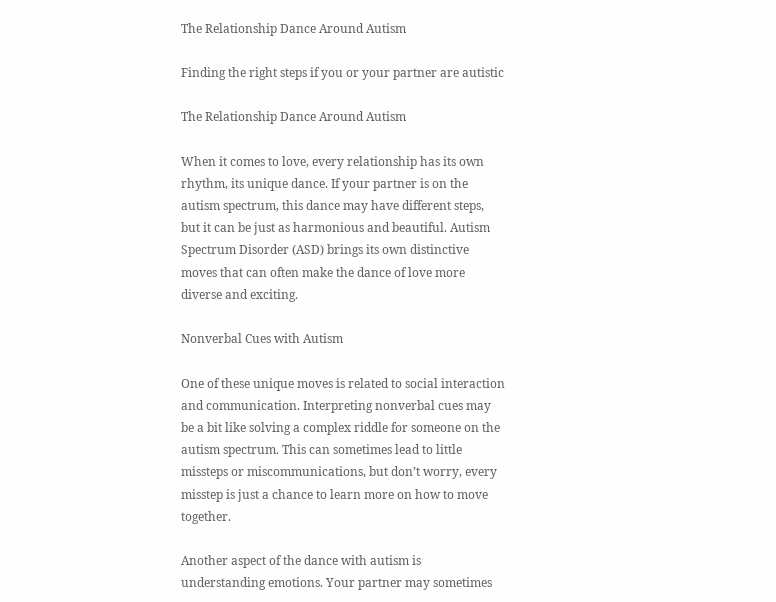The Relationship Dance Around Autism

Finding the right steps if you or your partner are autistic

The Relationship Dance Around Autism

When it comes to love, every relationship has its own rhythm, its unique dance. If your partner is on the autism spectrum, this dance may have different steps, but it can be just as harmonious and beautiful. Autism Spectrum Disorder (ASD) brings its own distinctive moves that can often make the dance of love more diverse and exciting.

Nonverbal Cues with Autism

One of these unique moves is related to social interaction and communication. Interpreting nonverbal cues may be a bit like solving a complex riddle for someone on the autism spectrum. This can sometimes lead to little missteps or miscommunications, but don’t worry, every misstep is just a chance to learn more on how to move together.

Another aspect of the dance with autism is understanding emotions. Your partner may sometimes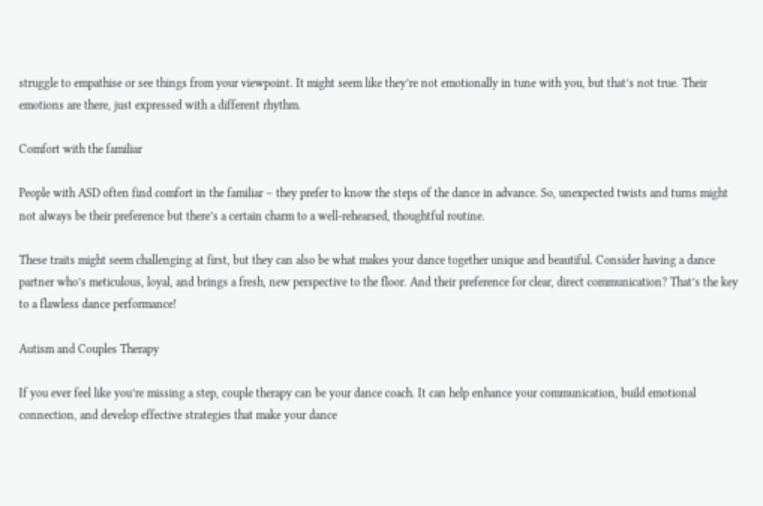struggle to empathise or see things from your viewpoint. It might seem like they’re not emotionally in tune with you, but that’s not true. Their emotions are there, just expressed with a different rhythm.

Comfort with the familiar

People with ASD often find comfort in the familiar – they prefer to know the steps of the dance in advance. So, unexpected twists and turns might not always be their preference but there’s a certain charm to a well-rehearsed, thoughtful routine.

These traits might seem challenging at first, but they can also be what makes your dance together unique and beautiful. Consider having a dance partner who’s meticulous, loyal, and brings a fresh, new perspective to the floor. And their preference for clear, direct communication? That’s the key to a flawless dance performance!

Autism and Couples Therapy

If you ever feel like you’re missing a step, couple therapy can be your dance coach. It can help enhance your communication, build emotional connection, and develop effective strategies that make your dance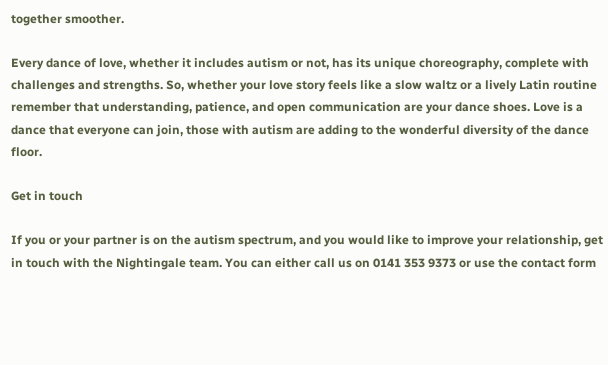together smoother.

Every dance of love, whether it includes autism or not, has its unique choreography, complete with challenges and strengths. So, whether your love story feels like a slow waltz or a lively Latin routine remember that understanding, patience, and open communication are your dance shoes. Love is a dance that everyone can join, those with autism are adding to the wonderful diversity of the dance floor.

Get in touch

If you or your partner is on the autism spectrum, and you would like to improve your relationship, get in touch with the Nightingale team. You can either call us on 0141 353 9373 or use the contact form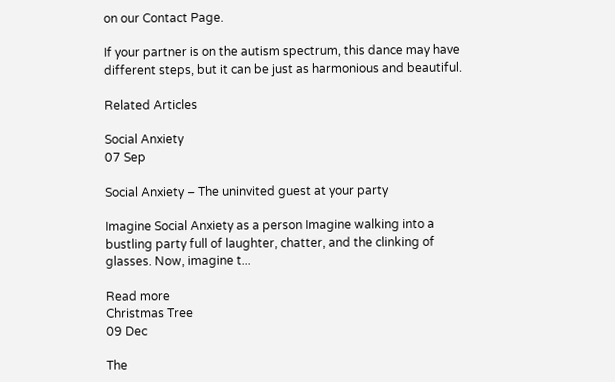on our Contact Page.

If your partner is on the autism spectrum, this dance may have different steps, but it can be just as harmonious and beautiful.

Related Articles

Social Anxiety
07 Sep

Social Anxiety – The uninvited guest at your party

Imagine Social Anxiety as a person Imagine walking into a bustling party full of laughter, chatter, and the clinking of glasses. Now, imagine t...

Read more
Christmas Tree
09 Dec

The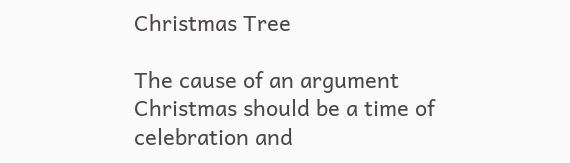Christmas Tree

The cause of an argument Christmas should be a time of celebration and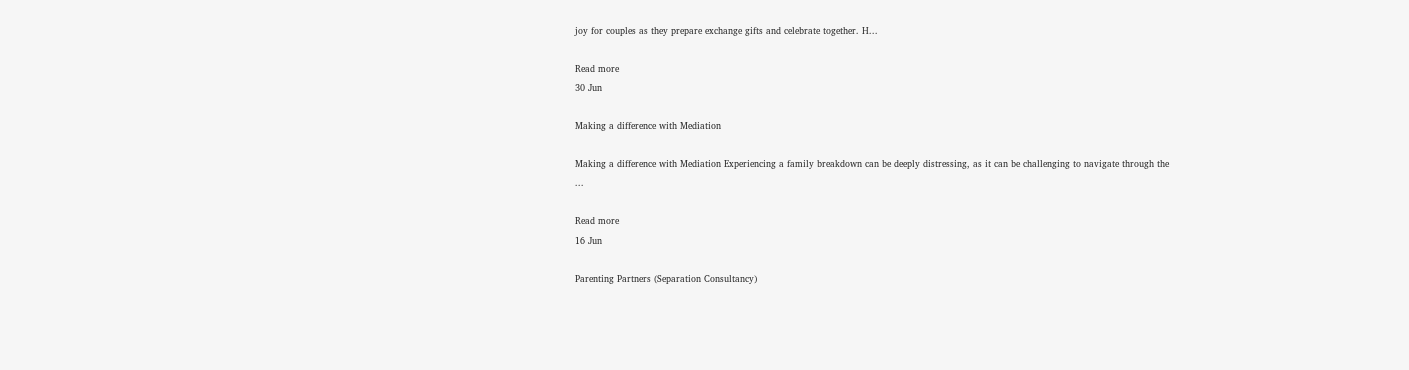joy for couples as they prepare exchange gifts and celebrate together. H...

Read more
30 Jun

Making a difference with Mediation

Making a difference with Mediation Experiencing a family breakdown can be deeply distressing, as it can be challenging to navigate through the ...

Read more
16 Jun

Parenting Partners (Separation Consultancy)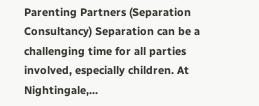Parenting Partners (Separation Consultancy) Separation can be a challenging time for all parties involved, especially children. At Nightingale,...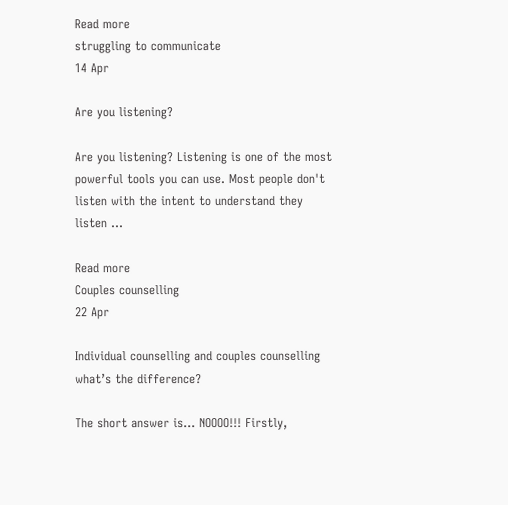Read more
struggling to communicate
14 Apr

Are you listening?

Are you listening? Listening is one of the most powerful tools you can use. Most people don't listen with the intent to understand they listen ...

Read more
Couples counselling
22 Apr

Individual counselling and couples counselling what’s the difference?

The short answer is... NOOOO!!! Firstly,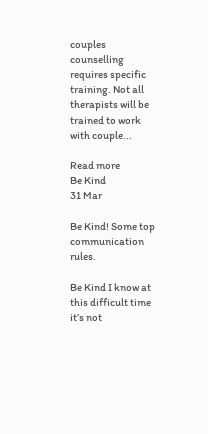couples counselling requires specific training. Not all therapists will be trained to work with couple...

Read more
Be Kind
31 Mar

Be Kind! Some top communication rules.

Be Kind I know at this difficult time it’s not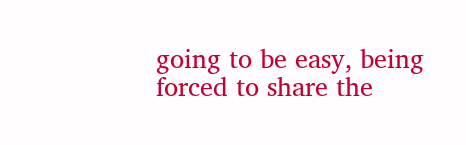going to be easy, being forced to share the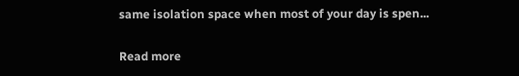same isolation space when most of your day is spen...

Read more